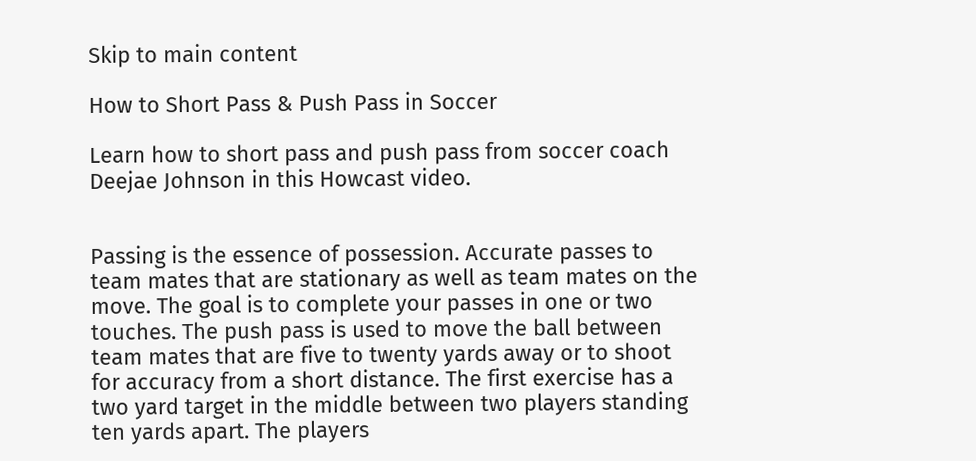Skip to main content

How to Short Pass & Push Pass in Soccer

Learn how to short pass and push pass from soccer coach Deejae Johnson in this Howcast video.


Passing is the essence of possession. Accurate passes to team mates that are stationary as well as team mates on the move. The goal is to complete your passes in one or two touches. The push pass is used to move the ball between team mates that are five to twenty yards away or to shoot for accuracy from a short distance. The first exercise has a two yard target in the middle between two players standing ten yards apart. The players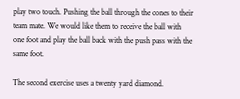play two touch. Pushing the ball through the cones to their team mate. We would like them to receive the ball with one foot and play the ball back with the push pass with the same foot.

The second exercise uses a twenty yard diamond.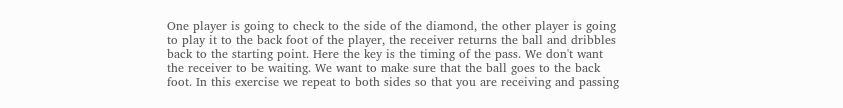One player is going to check to the side of the diamond, the other player is going to play it to the back foot of the player, the receiver returns the ball and dribbles back to the starting point. Here the key is the timing of the pass. We don't want the receiver to be waiting. We want to make sure that the ball goes to the back foot. In this exercise we repeat to both sides so that you are receiving and passing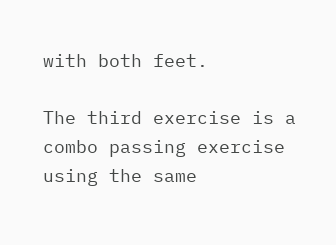with both feet.

The third exercise is a combo passing exercise using the same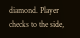diamond. Player checks to the side,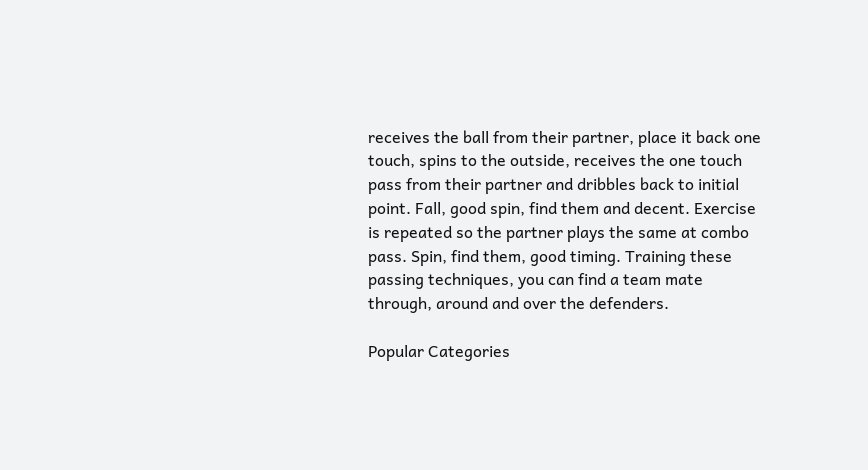receives the ball from their partner, place it back one touch, spins to the outside, receives the one touch pass from their partner and dribbles back to initial point. Fall, good spin, find them and decent. Exercise is repeated so the partner plays the same at combo pass. Spin, find them, good timing. Training these passing techniques, you can find a team mate through, around and over the defenders.

Popular Categories